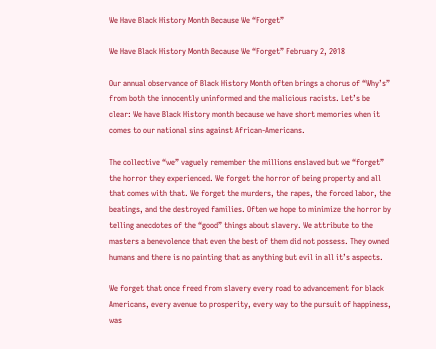We Have Black History Month Because We “Forget”

We Have Black History Month Because We “Forget” February 2, 2018

Our annual observance of Black History Month often brings a chorus of “Why’s” from both the innocently uninformed and the malicious racists. Let’s be clear: We have Black History month because we have short memories when it comes to our national sins against African-Americans.

The collective “we” vaguely remember the millions enslaved but we “forget” the horror they experienced. We forget the horror of being property and all that comes with that. We forget the murders, the rapes, the forced labor, the beatings, and the destroyed families. Often we hope to minimize the horror by telling anecdotes of the “good” things about slavery. We attribute to the masters a benevolence that even the best of them did not possess. They owned humans and there is no painting that as anything but evil in all it’s aspects.

We forget that once freed from slavery every road to advancement for black Americans, every avenue to prosperity, every way to the pursuit of happiness, was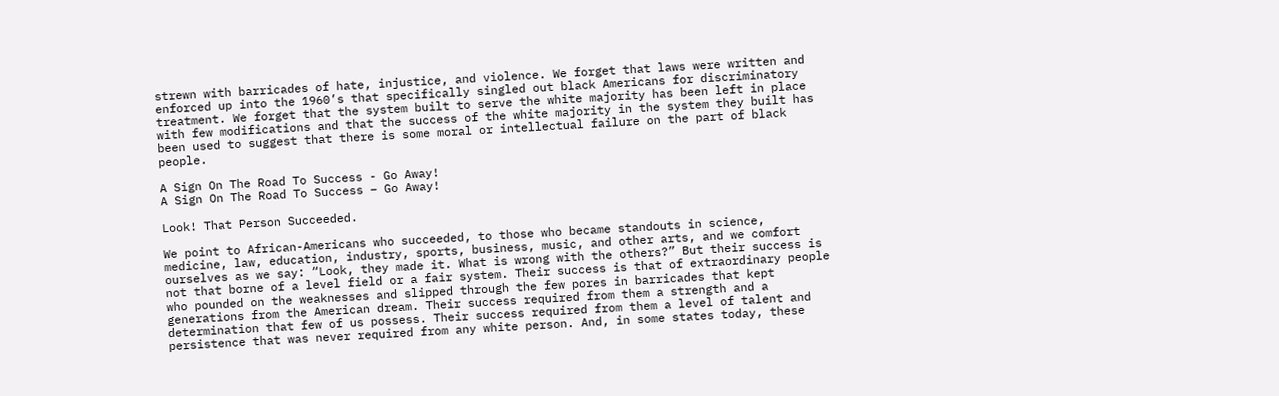strewn with barricades of hate, injustice, and violence. We forget that laws were written and enforced up into the 1960’s that specifically singled out black Americans for discriminatory treatment. We forget that the system built to serve the white majority has been left in place with few modifications and that the success of the white majority in the system they built has been used to suggest that there is some moral or intellectual failure on the part of black people.

A Sign On The Road To Success - Go Away!
A Sign On The Road To Success – Go Away!

Look! That Person Succeeded.

We point to African-Americans who succeeded, to those who became standouts in science, medicine, law, education, industry, sports, business, music, and other arts, and we comfort ourselves as we say: “Look, they made it. What is wrong with the others?” But their success is not that borne of a level field or a fair system. Their success is that of extraordinary people who pounded on the weaknesses and slipped through the few pores in barricades that kept generations from the American dream. Their success required from them a strength and a determination that few of us possess. Their success required from them a level of talent and persistence that was never required from any white person. And, in some states today, these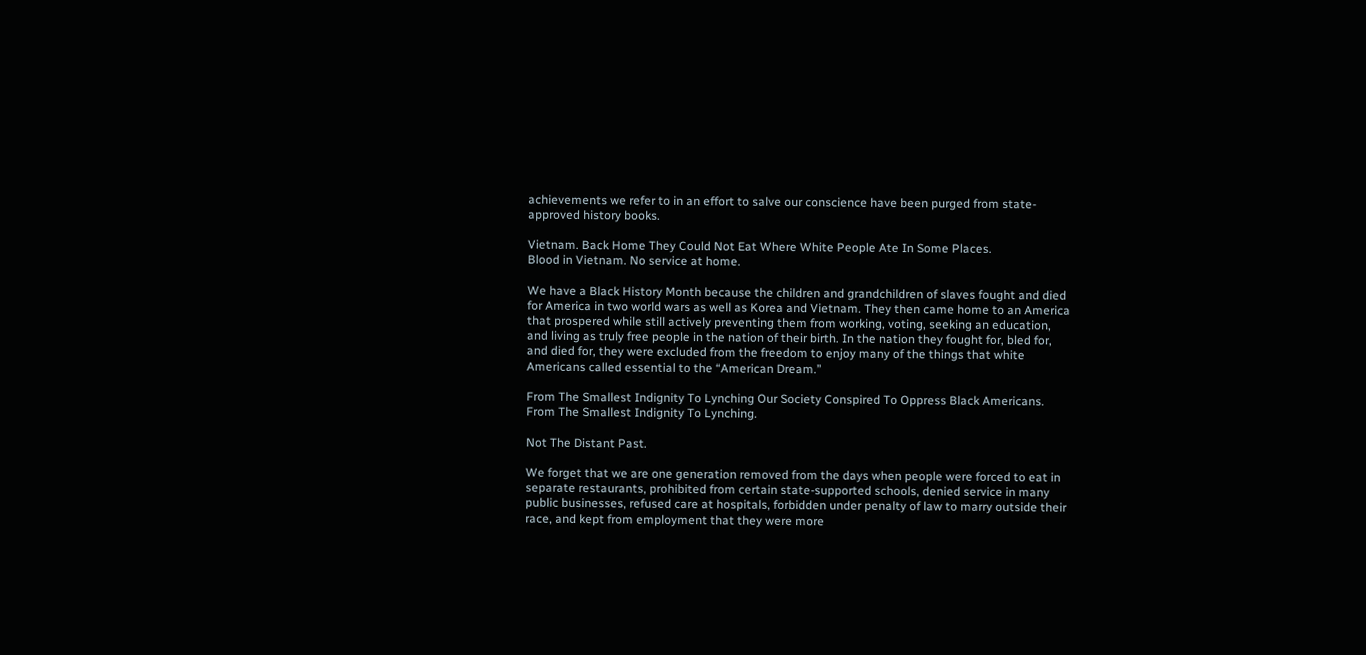achievements we refer to in an effort to salve our conscience have been purged from state-approved history books.

Vietnam. Back Home They Could Not Eat Where White People Ate In Some Places.
Blood in Vietnam. No service at home.

We have a Black History Month because the children and grandchildren of slaves fought and died for America in two world wars as well as Korea and Vietnam. They then came home to an America that prospered while still actively preventing them from working, voting, seeking an education, and living as truly free people in the nation of their birth. In the nation they fought for, bled for, and died for, they were excluded from the freedom to enjoy many of the things that white Americans called essential to the “American Dream.”

From The Smallest Indignity To Lynching Our Society Conspired To Oppress Black Americans.
From The Smallest Indignity To Lynching.

Not The Distant Past.

We forget that we are one generation removed from the days when people were forced to eat in separate restaurants, prohibited from certain state-supported schools, denied service in many public businesses, refused care at hospitals, forbidden under penalty of law to marry outside their race, and kept from employment that they were more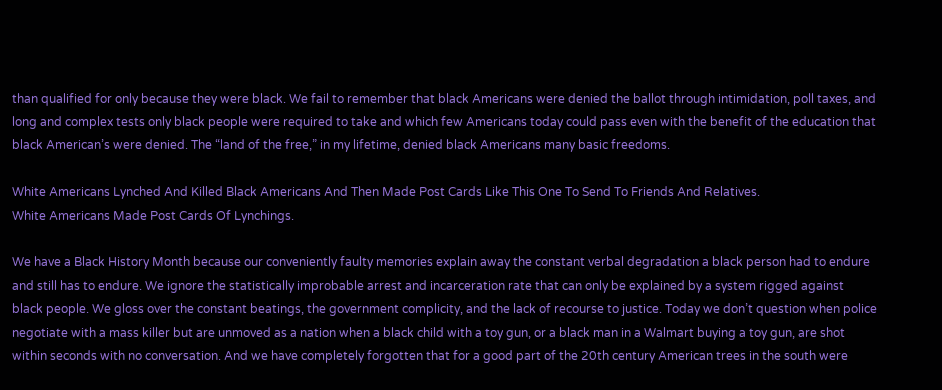than qualified for only because they were black. We fail to remember that black Americans were denied the ballot through intimidation, poll taxes, and long and complex tests only black people were required to take and which few Americans today could pass even with the benefit of the education that black American’s were denied. The “land of the free,” in my lifetime, denied black Americans many basic freedoms.

White Americans Lynched And Killed Black Americans And Then Made Post Cards Like This One To Send To Friends And Relatives.
White Americans Made Post Cards Of Lynchings.

We have a Black History Month because our conveniently faulty memories explain away the constant verbal degradation a black person had to endure and still has to endure. We ignore the statistically improbable arrest and incarceration rate that can only be explained by a system rigged against black people. We gloss over the constant beatings, the government complicity, and the lack of recourse to justice. Today we don’t question when police negotiate with a mass killer but are unmoved as a nation when a black child with a toy gun, or a black man in a Walmart buying a toy gun, are shot within seconds with no conversation. And we have completely forgotten that for a good part of the 20th century American trees in the south were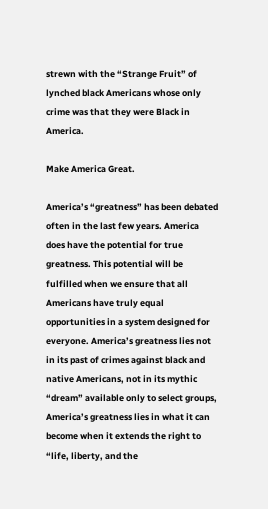strewn with the “Strange Fruit” of lynched black Americans whose only crime was that they were Black in America.

Make America Great.

America’s “greatness” has been debated often in the last few years. America does have the potential for true greatness. This potential will be fulfilled when we ensure that all Americans have truly equal opportunities in a system designed for everyone. America’s greatness lies not in its past of crimes against black and native Americans, not in its mythic “dream” available only to select groups, America’s greatness lies in what it can become when it extends the right to “life, liberty, and the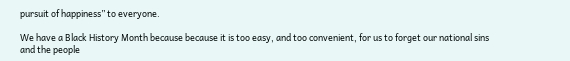pursuit of happiness” to everyone.

We have a Black History Month because because it is too easy, and too convenient, for us to forget our national sins and the people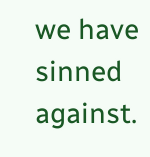we have sinned against.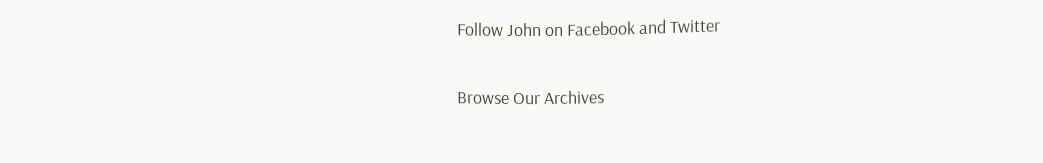Follow John on Facebook and Twitter

Browse Our Archives